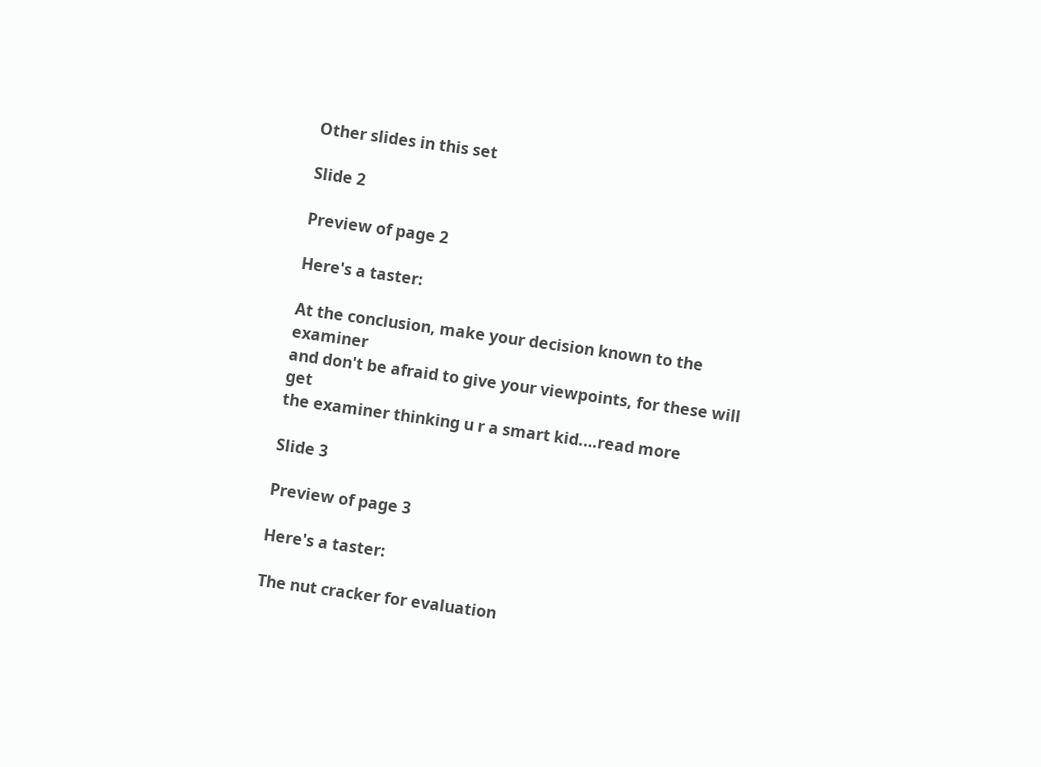Other slides in this set

Slide 2

Preview of page 2

Here's a taster:

At the conclusion, make your decision known to the examiner
and don't be afraid to give your viewpoints, for these will get
the examiner thinking u r a smart kid.…read more

Slide 3

Preview of page 3

Here's a taster:

The nut cracker for evaluation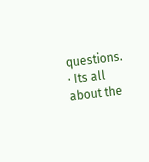questions.
· Its all about the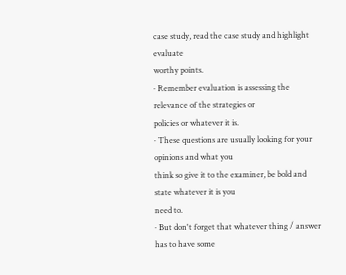case study, read the case study and highlight evaluate
worthy points.
· Remember evaluation is assessing the relevance of the strategies or
policies or whatever it is.
· These questions are usually looking for your opinions and what you
think so give it to the examiner, be bold and state whatever it is you
need to.
· But don't forget that whatever thing / answer has to have some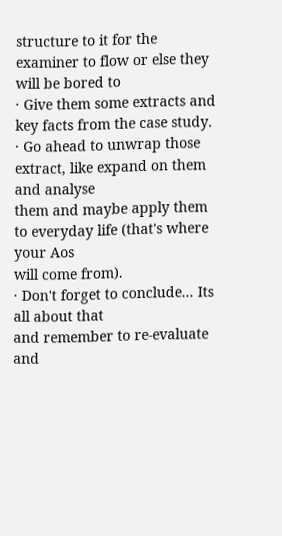structure to it for the examiner to flow or else they will be bored to
· Give them some extracts and key facts from the case study.
· Go ahead to unwrap those extract, like expand on them and analyse
them and maybe apply them to everyday life (that's where your Aos
will come from).
· Don't forget to conclude... Its all about that
and remember to re-evaluate and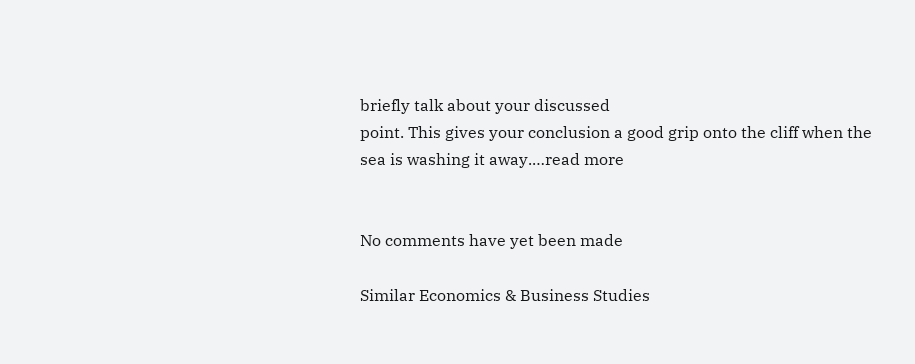briefly talk about your discussed
point. This gives your conclusion a good grip onto the cliff when the
sea is washing it away.…read more


No comments have yet been made

Similar Economics & Business Studies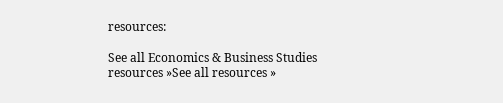resources:

See all Economics & Business Studies resources »See all resources »